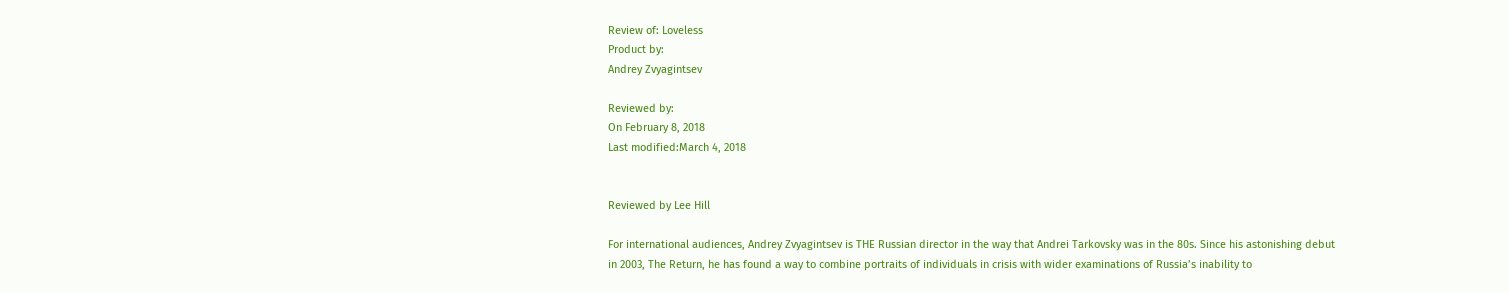Review of: Loveless
Product by:
Andrey Zvyagintsev

Reviewed by:
On February 8, 2018
Last modified:March 4, 2018


Reviewed by Lee Hill

For international audiences, Andrey Zvyagintsev is THE Russian director in the way that Andrei Tarkovsky was in the 80s. Since his astonishing debut in 2003, The Return, he has found a way to combine portraits of individuals in crisis with wider examinations of Russia’s inability to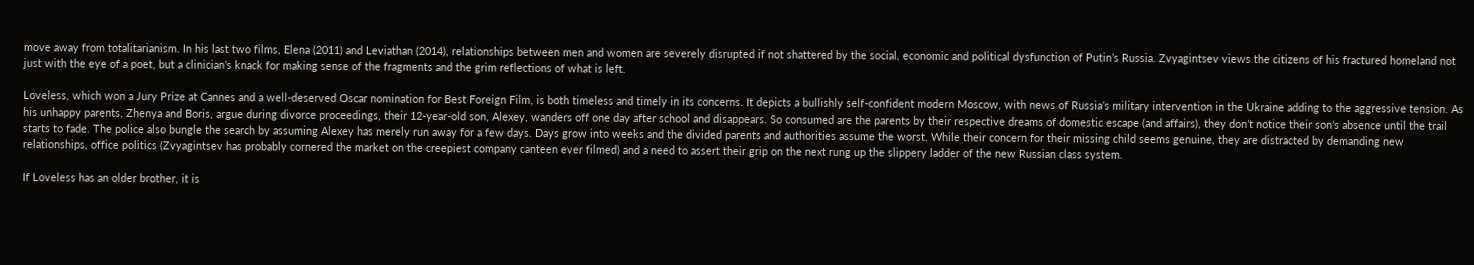move away from totalitarianism. In his last two films, Elena (2011) and Leviathan (2014), relationships between men and women are severely disrupted if not shattered by the social, economic and political dysfunction of Putin’s Russia. Zvyagintsev views the citizens of his fractured homeland not just with the eye of a poet, but a clinician’s knack for making sense of the fragments and the grim reflections of what is left.

Loveless, which won a Jury Prize at Cannes and a well-deserved Oscar nomination for Best Foreign Film, is both timeless and timely in its concerns. It depicts a bullishly self-confident modern Moscow, with news of Russia’s military intervention in the Ukraine adding to the aggressive tension. As his unhappy parents, Zhenya and Boris, argue during divorce proceedings, their 12-year-old son, Alexey, wanders off one day after school and disappears. So consumed are the parents by their respective dreams of domestic escape (and affairs), they don’t notice their son’s absence until the trail starts to fade. The police also bungle the search by assuming Alexey has merely run away for a few days. Days grow into weeks and the divided parents and authorities assume the worst. While their concern for their missing child seems genuine, they are distracted by demanding new relationships, office politics (Zvyagintsev has probably cornered the market on the creepiest company canteen ever filmed) and a need to assert their grip on the next rung up the slippery ladder of the new Russian class system.

If Loveless has an older brother, it is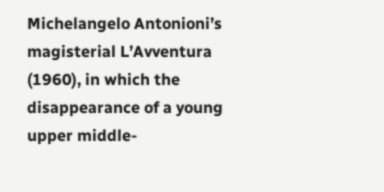Michelangelo Antonioni’s magisterial L’Avventura (1960), in which the disappearance of a young upper middle-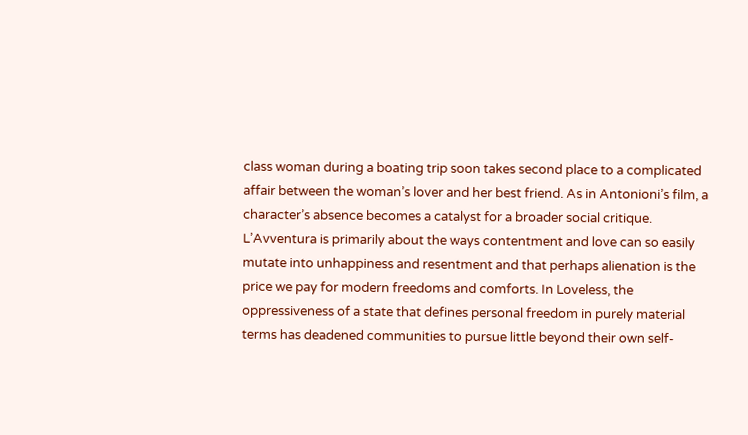class woman during a boating trip soon takes second place to a complicated affair between the woman’s lover and her best friend. As in Antonioni’s film, a character’s absence becomes a catalyst for a broader social critique. L’Avventura is primarily about the ways contentment and love can so easily mutate into unhappiness and resentment and that perhaps alienation is the price we pay for modern freedoms and comforts. In Loveless, the oppressiveness of a state that defines personal freedom in purely material terms has deadened communities to pursue little beyond their own self-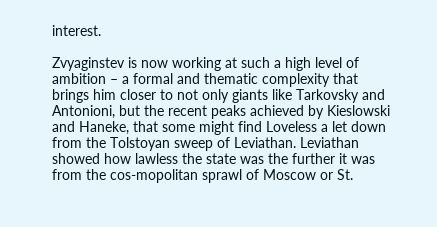interest.

Zvyaginstev is now working at such a high level of ambition – a formal and thematic complexity that brings him closer to not only giants like Tarkovsky and Antonioni, but the recent peaks achieved by Kieslowski and Haneke, that some might find Loveless a let down from the Tolstoyan sweep of Leviathan. Leviathan showed how lawless the state was the further it was from the cos-mopolitan sprawl of Moscow or St.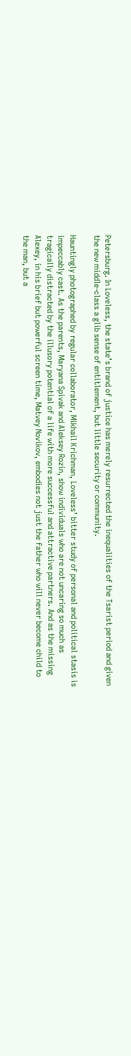Petersburg. In Loveless, the state’s brand of justice has merely resurrected the inequalities of the Tsarist period and given the new middle-class a glib sense of entitlement, but little security or community.

Hauntingly photographed by regular collaborator, Mikhail Krichman, Loveless’ bitter study of personal and political stasis is impeccably cast. As the parents, Maryana Spivak and Aleksey Rozin, show individuals who are not uncaring so much as tragically distracted by the illusory potential of a life with more successful and attractive partners. And as the missing Alexey, in his brief but powerful screen time, Matvey Novikov, embodies not just the father who will never become child to the man, but a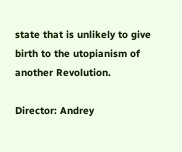state that is unlikely to give birth to the utopianism of another Revolution.

Director: Andrey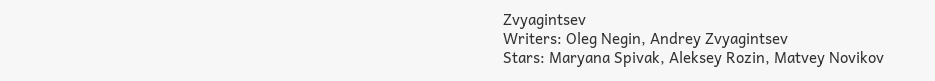Zvyagintsev
Writers: Oleg Negin, Andrey Zvyagintsev
Stars: Maryana Spivak, Aleksey Rozin, Matvey Novikov